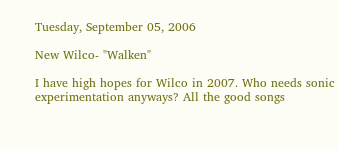Tuesday, September 05, 2006

New Wilco- "Walken"

I have high hopes for Wilco in 2007. Who needs sonic experimentation anyways? All the good songs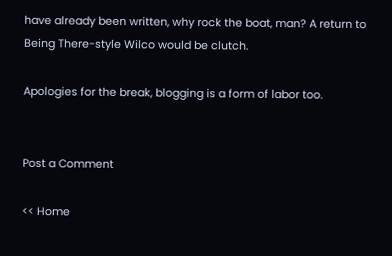have already been written, why rock the boat, man? A return to Being There-style Wilco would be clutch.

Apologies for the break, blogging is a form of labor too.


Post a Comment

<< Home